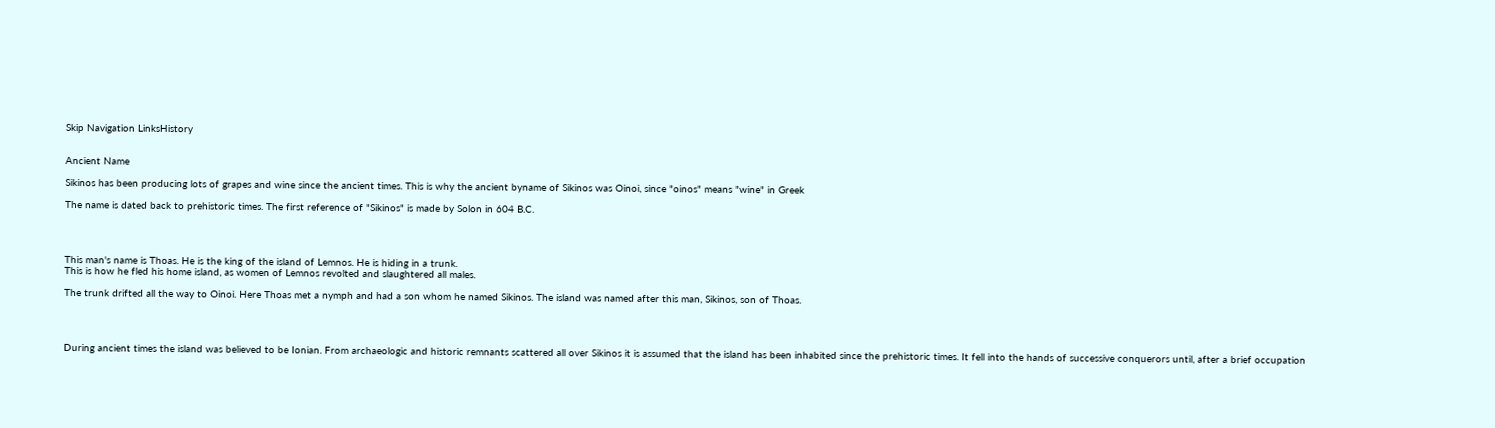Skip Navigation LinksHistory


Ancient Name

Sikinos has been producing lots of grapes and wine since the ancient times. This is why the ancient byname of Sikinos was Oinoi, since "oinos" means "wine" in Greek

The name is dated back to prehistoric times. The first reference of "Sikinos" is made by Solon in 604 B.C.




This man's name is Thoas. He is the king of the island of Lemnos. He is hiding in a trunk.
This is how he fled his home island, as women of Lemnos revolted and slaughtered all males.

The trunk drifted all the way to Oinoi. Here Thoas met a nymph and had a son whom he named Sikinos. The island was named after this man, Sikinos, son of Thoas.




During ancient times the island was believed to be Ionian. From archaeologic and historic remnants scattered all over Sikinos it is assumed that the island has been inhabited since the prehistoric times. It fell into the hands of successive conquerors until, after a brief occupation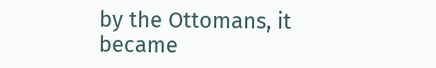by the Ottomans, it became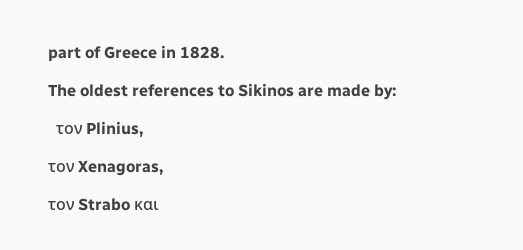part of Greece in 1828.

The oldest references to Sikinos are made by:

  τον Plinius,

τον Xenagoras,

τον Strabo και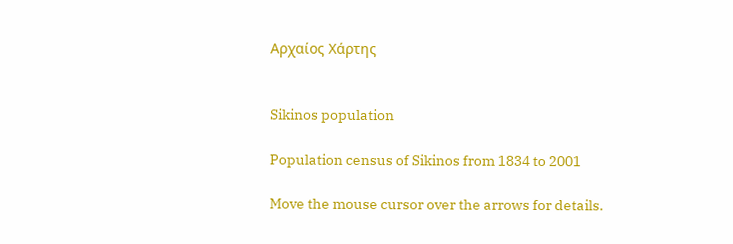Αρχαίος Χάρτης


Sikinos population

Population census of Sikinos from 1834 to 2001

Move the mouse cursor over the arrows for details.